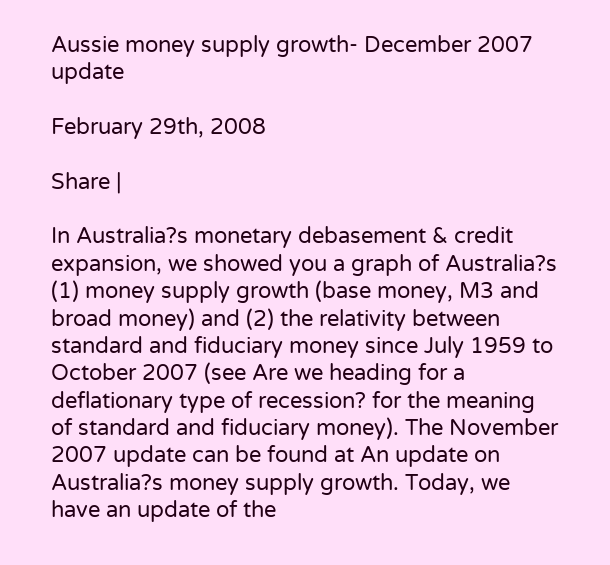Aussie money supply growth- December 2007 update

February 29th, 2008

Share |

In Australia?s monetary debasement & credit expansion, we showed you a graph of Australia?s (1) money supply growth (base money, M3 and broad money) and (2) the relativity between standard and fiduciary money since July 1959 to October 2007 (see Are we heading for a deflationary type of recession? for the meaning of standard and fiduciary money). The November 2007 update can be found at An update on Australia?s money supply growth. Today, we have an update of the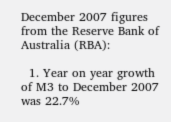December 2007 figures from the Reserve Bank of Australia (RBA):

  1. Year on year growth of M3 to December 2007 was 22.7%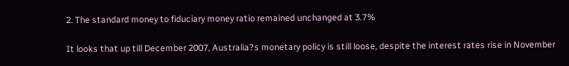2. The standard money to fiduciary money ratio remained unchanged at 3.7%

It looks that up till December 2007, Australia?s monetary policy is still loose, despite the interest rates rise in November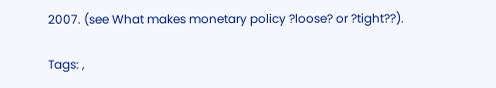2007. (see What makes monetary policy ?loose? or ?tight??).

Tags: ,